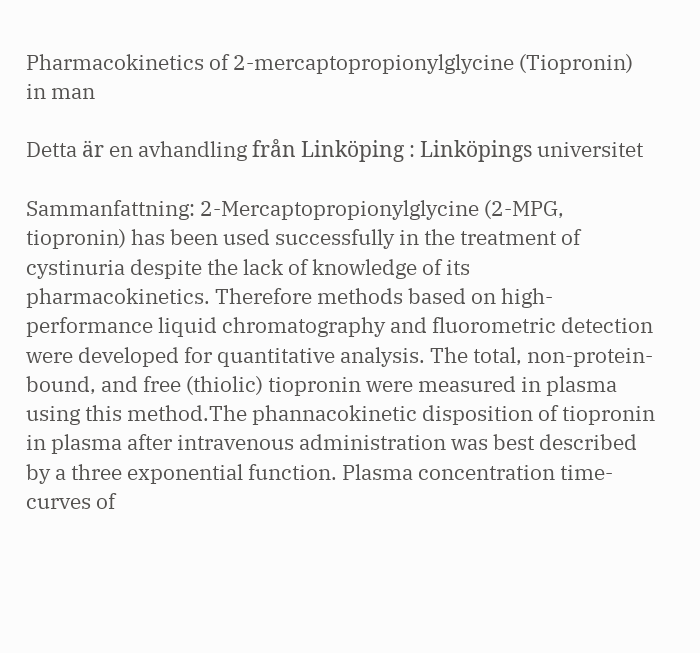Pharmacokinetics of 2-mercaptopropionylglycine (Tiopronin) in man

Detta är en avhandling från Linköping : Linköpings universitet

Sammanfattning: 2-Mercaptopropionylglycine (2-MPG, tiopronin) has been used successfully in the treatment of cystinuria despite the lack of knowledge of its pharmacokinetics. Therefore methods based on high-performance liquid chromatography and fluorometric detection were developed for quantitative analysis. The total, non-protein-bound, and free (thiolic) tiopronin were measured in plasma using this method.The phannacokinetic disposition of tiopronin in plasma after intravenous administration was best described by a three exponential function. Plasma concentration time-curves of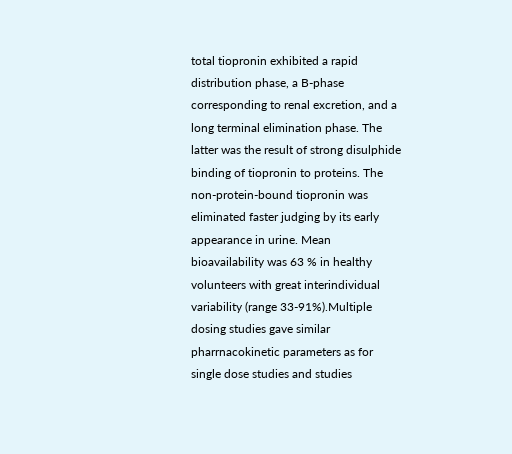total tiopronin exhibited a rapid distribution phase, a B-phase corresponding to renal excretion, and a long terminal elimination phase. The latter was the result of strong disulphide binding of tiopronin to proteins. The non-protein-bound tiopronin was eliminated faster judging by its early appearance in urine. Mean bioavailability was 63 % in healthy volunteers with great interindividual variability (range 33-91%).Multiple dosing studies gave similar pharrnacokinetic parameters as for single dose studies and studies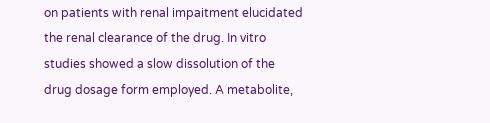on patients with renal impaitment elucidated the renal clearance of the drug. In vitro studies showed a slow dissolution of the drug dosage form employed. A metabolite,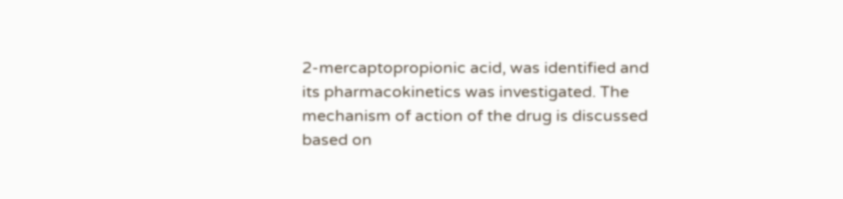2-mercaptopropionic acid, was identified and its pharmacokinetics was investigated. The mechanism of action of the drug is discussed based on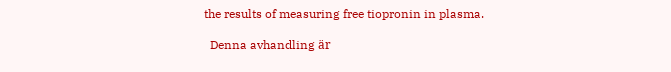the results of measuring free tiopronin in plasma.

  Denna avhandling är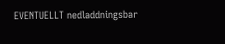EVENTUELLT nedladdningsbar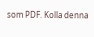som PDF. Kolla denna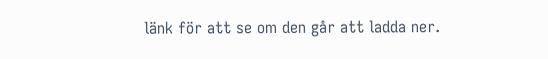länk för att se om den går att ladda ner.